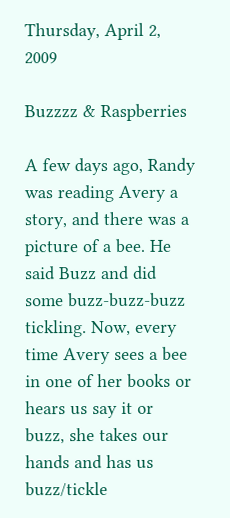Thursday, April 2, 2009

Buzzzz & Raspberries

A few days ago, Randy was reading Avery a story, and there was a picture of a bee. He said Buzz and did some buzz-buzz-buzz tickling. Now, every time Avery sees a bee in one of her books or hears us say it or buzz, she takes our hands and has us buzz/tickle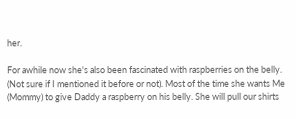her.

For awhile now she's also been fascinated with raspberries on the belly. (Not sure if I mentioned it before or not). Most of the time she wants Me (Mommy) to give Daddy a raspberry on his belly. She will pull our shirts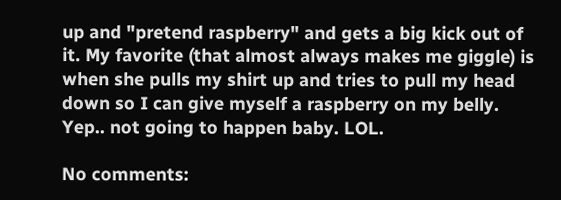up and "pretend raspberry" and gets a big kick out of it. My favorite (that almost always makes me giggle) is when she pulls my shirt up and tries to pull my head down so I can give myself a raspberry on my belly. Yep.. not going to happen baby. LOL.

No comments: